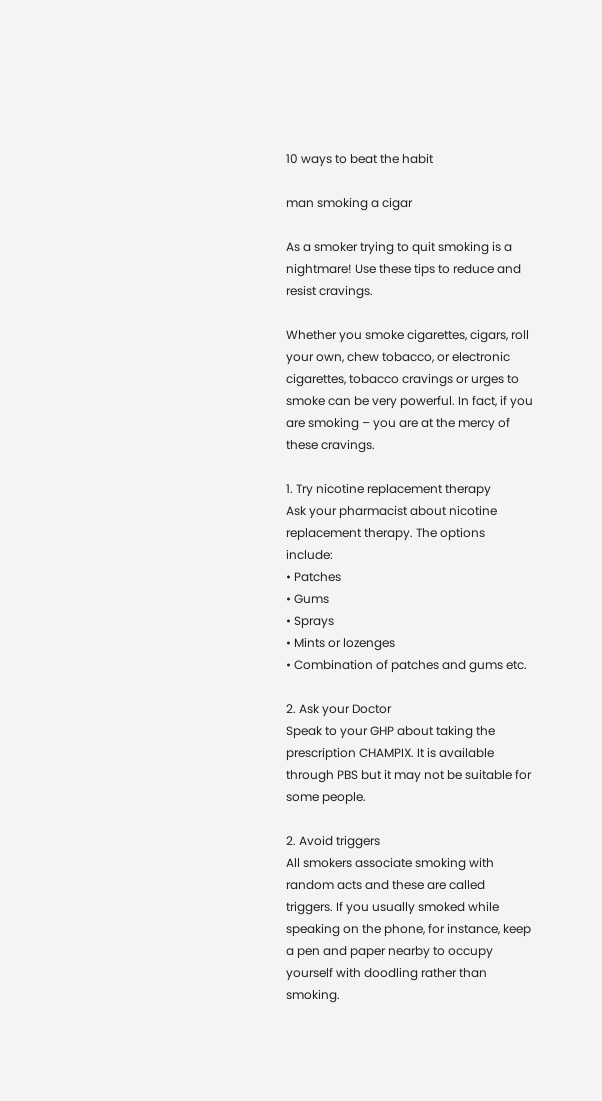10 ways to beat the habit

man smoking a cigar

As a smoker trying to quit smoking is a nightmare! Use these tips to reduce and resist cravings.

Whether you smoke cigarettes, cigars, roll your own, chew tobacco, or electronic cigarettes, tobacco cravings or urges to smoke can be very powerful. In fact, if you are smoking – you are at the mercy of these cravings.

1. Try nicotine replacement therapy
Ask your pharmacist about nicotine replacement therapy. The options include:
• Patches
• Gums
• Sprays
• Mints or lozenges
• Combination of patches and gums etc.

2. Ask your Doctor
Speak to your GHP about taking the prescription CHAMPIX. It is available through PBS but it may not be suitable for some people.

2. Avoid triggers
All smokers associate smoking with random acts and these are called triggers. If you usually smoked while speaking on the phone, for instance, keep a pen and paper nearby to occupy yourself with doodling rather than smoking.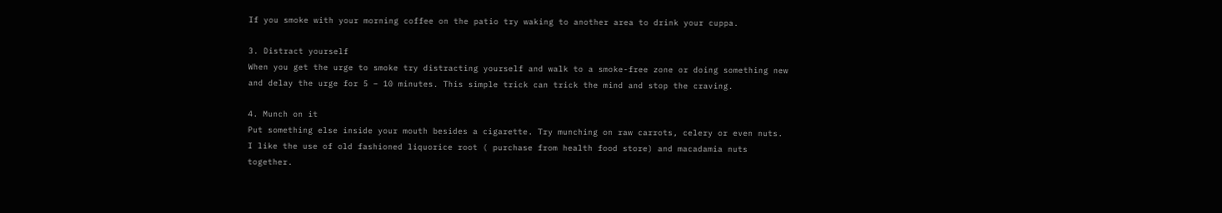If you smoke with your morning coffee on the patio try waking to another area to drink your cuppa.

3. Distract yourself
When you get the urge to smoke try distracting yourself and walk to a smoke-free zone or doing something new and delay the urge for 5 – 10 minutes. This simple trick can trick the mind and stop the craving.

4. Munch on it
Put something else inside your mouth besides a cigarette. Try munching on raw carrots, celery or even nuts. I like the use of old fashioned liquorice root ( purchase from health food store) and macadamia nuts together.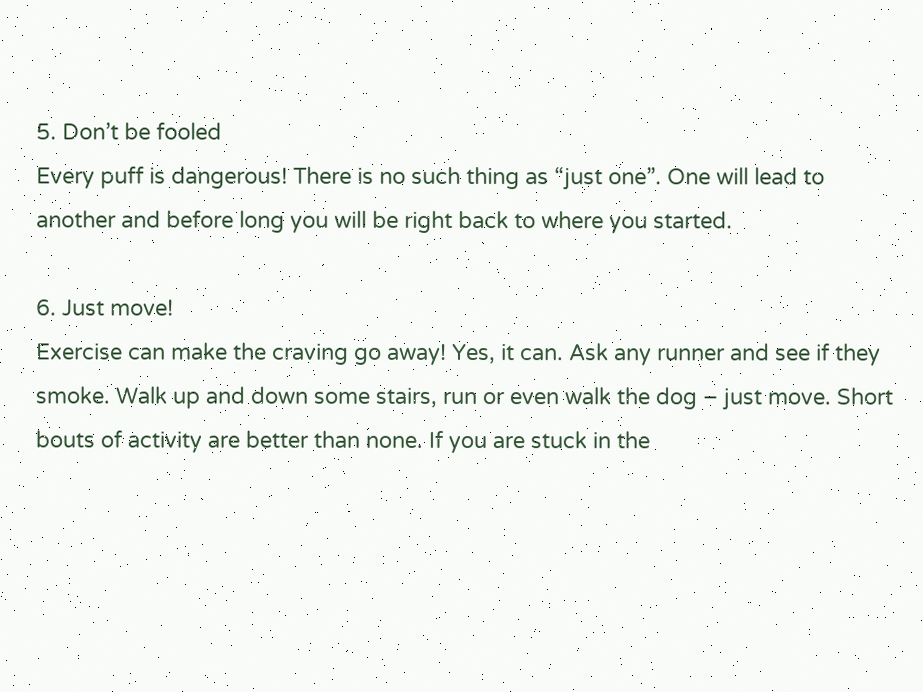5. Don’t be fooled
Every puff is dangerous! There is no such thing as “just one”. One will lead to another and before long you will be right back to where you started.

6. Just move!
Exercise can make the craving go away! Yes, it can. Ask any runner and see if they smoke. Walk up and down some stairs, run or even walk the dog – just move. Short bouts of activity are better than none. If you are stuck in the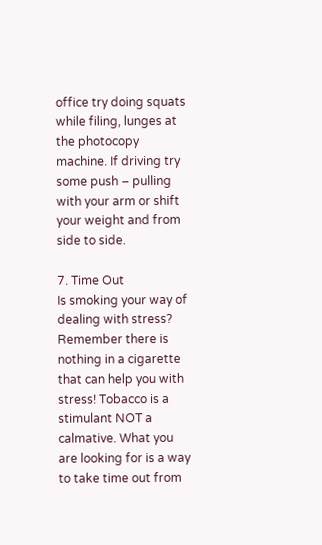office try doing squats while filing, lunges at the photocopy machine. If driving try some push – pulling with your arm or shift your weight and from side to side.

7. Time Out
Is smoking your way of dealing with stress? Remember there is nothing in a cigarette that can help you with stress! Tobacco is a stimulant NOT a calmative. What you are looking for is a way to take time out from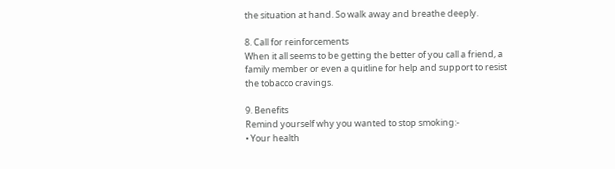the situation at hand. So walk away and breathe deeply.

8. Call for reinforcements
When it all seems to be getting the better of you call a friend, a family member or even a quitline for help and support to resist the tobacco cravings.

9. Benefits
Remind yourself why you wanted to stop smoking:-
• Your health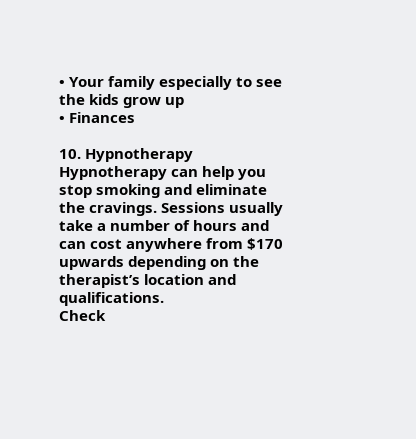• Your family especially to see the kids grow up
• Finances

10. Hypnotherapy
Hypnotherapy can help you stop smoking and eliminate the cravings. Sessions usually take a number of hours and can cost anywhere from $170 upwards depending on the therapist’s location and qualifications.
Check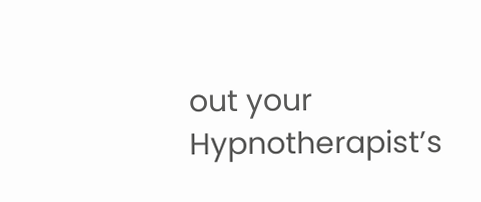out your Hypnotherapist’s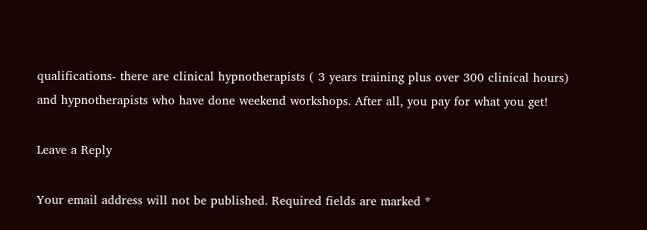qualifications- there are clinical hypnotherapists ( 3 years training plus over 300 clinical hours) and hypnotherapists who have done weekend workshops. After all, you pay for what you get!

Leave a Reply

Your email address will not be published. Required fields are marked *